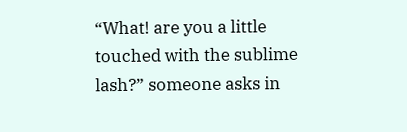“What! are you a little touched with the sublime lash?” someone asks in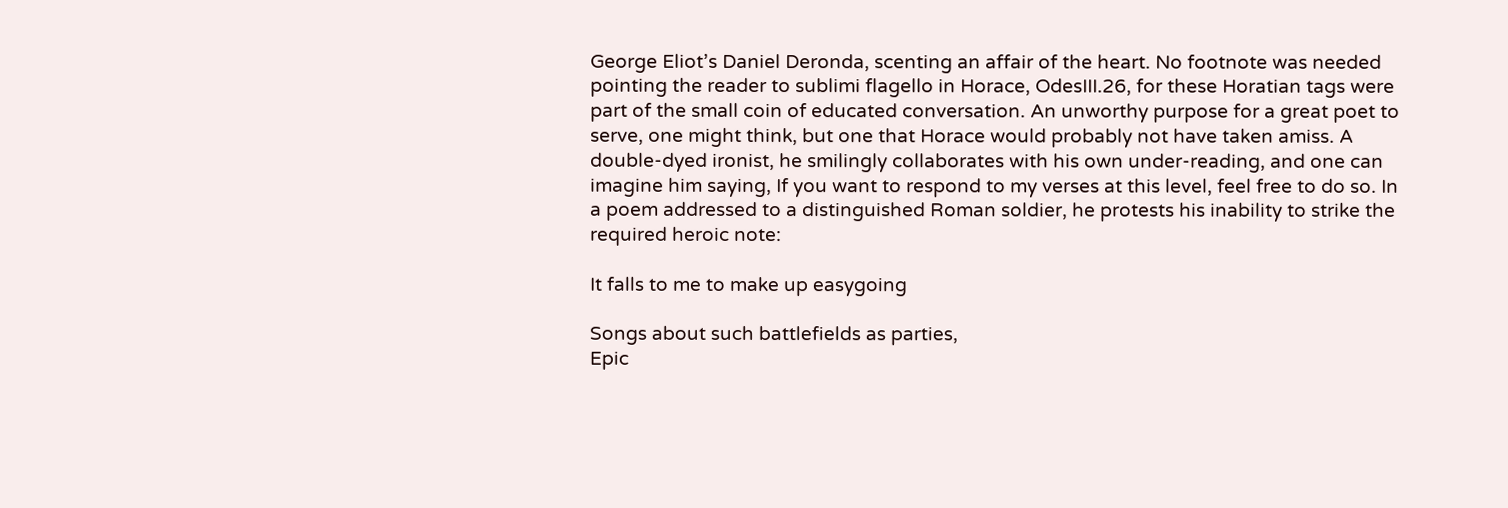George Eliot’s Daniel Deronda, scenting an affair of the heart. No footnote was needed pointing the reader to sublimi flagello in Horace, OdesIII.26, for these Horatian tags were part of the small coin of educated conversation. An unworthy purpose for a great poet to serve, one might think, but one that Horace would probably not have taken amiss. A double-dyed ironist, he smilingly collaborates with his own under-reading, and one can imagine him saying, If you want to respond to my verses at this level, feel free to do so. In a poem addressed to a distinguished Roman soldier, he protests his inability to strike the required heroic note:

It falls to me to make up easygoing

Songs about such battlefields as parties,
Epic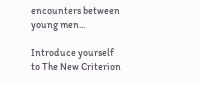encounters between young men...

Introduce yourself to The New Criterion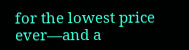for the lowest price ever—and a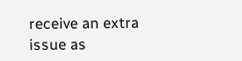receive an extra issue as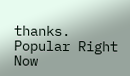thanks.
Popular Right Now